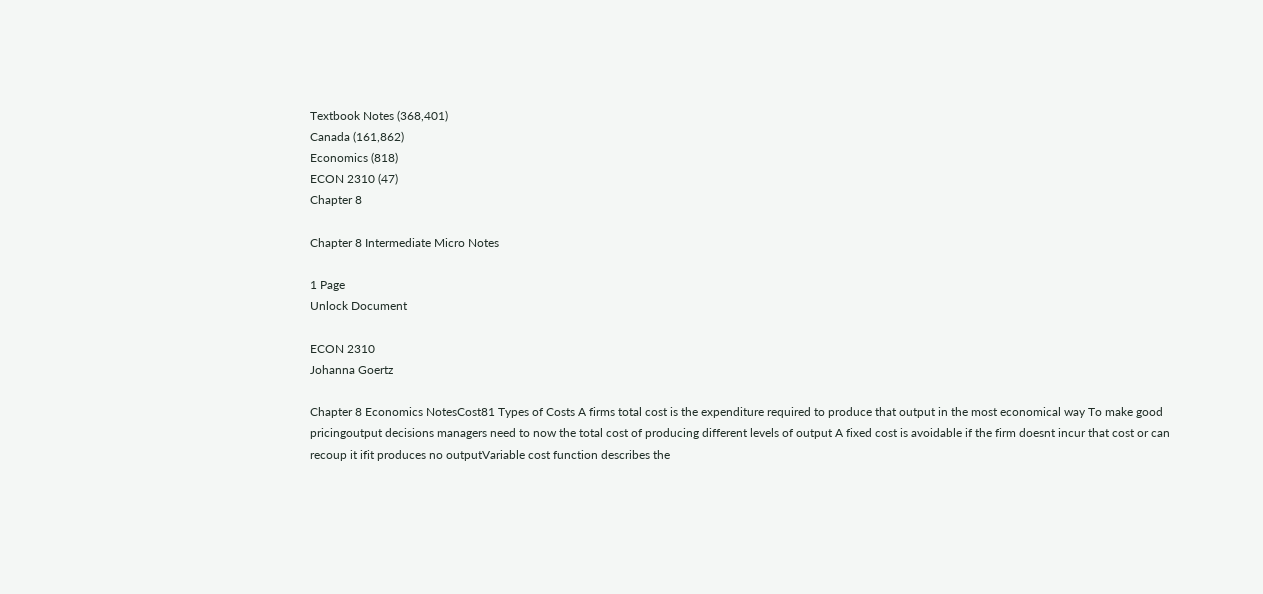Textbook Notes (368,401)
Canada (161,862)
Economics (818)
ECON 2310 (47)
Chapter 8

Chapter 8 Intermediate Micro Notes

1 Page
Unlock Document

ECON 2310
Johanna Goertz

Chapter 8 Economics NotesCost81 Types of Costs A firms total cost is the expenditure required to produce that output in the most economical way To make good pricingoutput decisions managers need to now the total cost of producing different levels of output A fixed cost is avoidable if the firm doesnt incur that cost or can recoup it ifit produces no outputVariable cost function describes the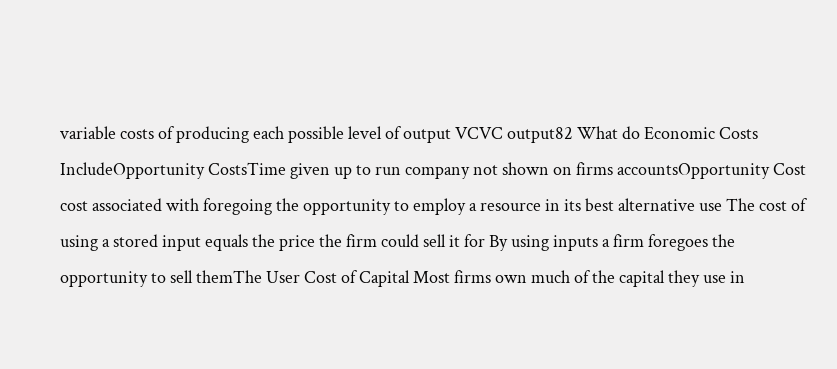variable costs of producing each possible level of output VCVC output82 What do Economic Costs IncludeOpportunity CostsTime given up to run company not shown on firms accountsOpportunity Cost cost associated with foregoing the opportunity to employ a resource in its best alternative use The cost of using a stored input equals the price the firm could sell it for By using inputs a firm foregoes the opportunity to sell themThe User Cost of Capital Most firms own much of the capital they use in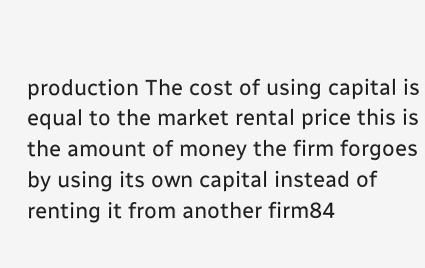production The cost of using capital is equal to the market rental price this is the amount of money the firm forgoes by using its own capital instead of renting it from another firm84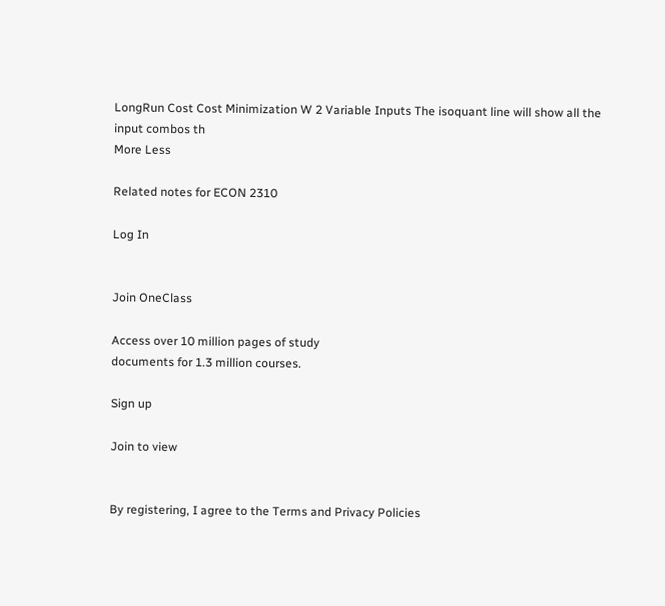LongRun Cost Cost Minimization W 2 Variable Inputs The isoquant line will show all the input combos th
More Less

Related notes for ECON 2310

Log In


Join OneClass

Access over 10 million pages of study
documents for 1.3 million courses.

Sign up

Join to view


By registering, I agree to the Terms and Privacy Policies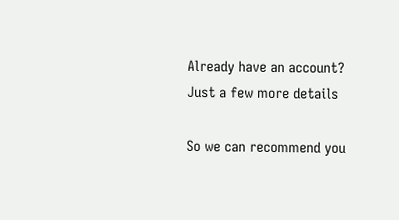Already have an account?
Just a few more details

So we can recommend you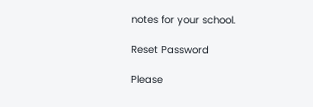notes for your school.

Reset Password

Please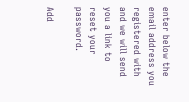enter below the email address you registered with and we will send you a link to reset your password.

Add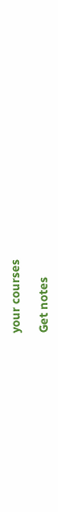your courses

Get notes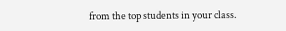from the top students in your class.